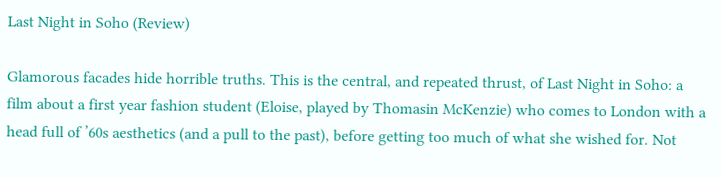Last Night in Soho (Review)

Glamorous facades hide horrible truths. This is the central, and repeated thrust, of Last Night in Soho: a film about a first year fashion student (Eloise, played by Thomasin McKenzie) who comes to London with a head full of ’60s aesthetics (and a pull to the past), before getting too much of what she wished for. Not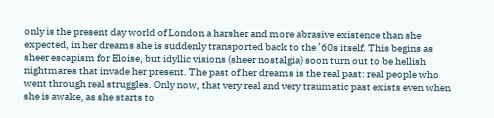only is the present day world of London a harsher and more abrasive existence than she expected, in her dreams she is suddenly transported back to the ’60s itself. This begins as sheer escapism for Eloise, but idyllic visions (sheer nostalgia) soon turn out to be hellish nightmares that invade her present. The past of her dreams is the real past: real people who went through real struggles. Only now, that very real and very traumatic past exists even when she is awake, as she starts to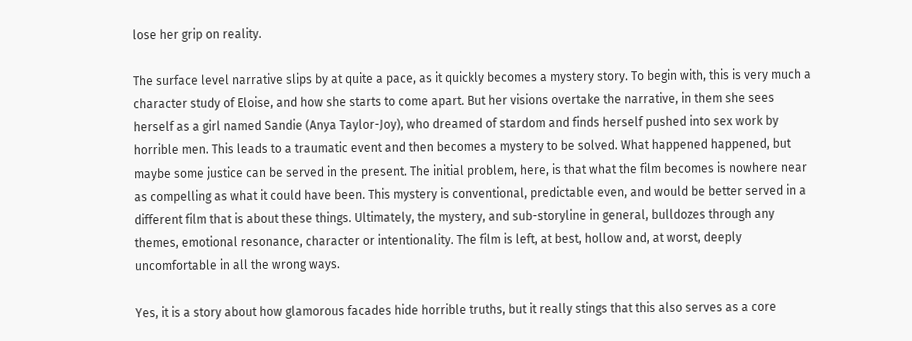lose her grip on reality.

The surface level narrative slips by at quite a pace, as it quickly becomes a mystery story. To begin with, this is very much a character study of Eloise, and how she starts to come apart. But her visions overtake the narrative, in them she sees herself as a girl named Sandie (Anya Taylor-Joy), who dreamed of stardom and finds herself pushed into sex work by horrible men. This leads to a traumatic event and then becomes a mystery to be solved. What happened happened, but maybe some justice can be served in the present. The initial problem, here, is that what the film becomes is nowhere near as compelling as what it could have been. This mystery is conventional, predictable even, and would be better served in a different film that is about these things. Ultimately, the mystery, and sub-storyline in general, bulldozes through any themes, emotional resonance, character or intentionality. The film is left, at best, hollow and, at worst, deeply uncomfortable in all the wrong ways.

Yes, it is a story about how glamorous facades hide horrible truths, but it really stings that this also serves as a core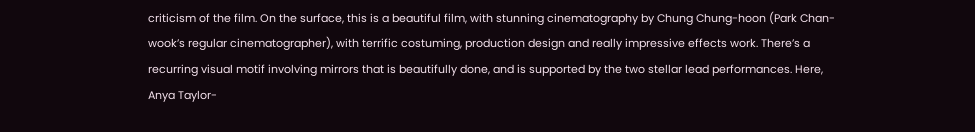criticism of the film. On the surface, this is a beautiful film, with stunning cinematography by Chung Chung-hoon (Park Chan-wook’s regular cinematographer), with terrific costuming, production design and really impressive effects work. There’s a recurring visual motif involving mirrors that is beautifully done, and is supported by the two stellar lead performances. Here, Anya Taylor-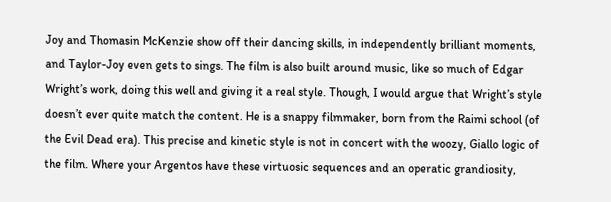Joy and Thomasin McKenzie show off their dancing skills, in independently brilliant moments, and Taylor-Joy even gets to sings. The film is also built around music, like so much of Edgar Wright’s work, doing this well and giving it a real style. Though, I would argue that Wright’s style doesn’t ever quite match the content. He is a snappy filmmaker, born from the Raimi school (of the Evil Dead era). This precise and kinetic style is not in concert with the woozy, Giallo logic of the film. Where your Argentos have these virtuosic sequences and an operatic grandiosity,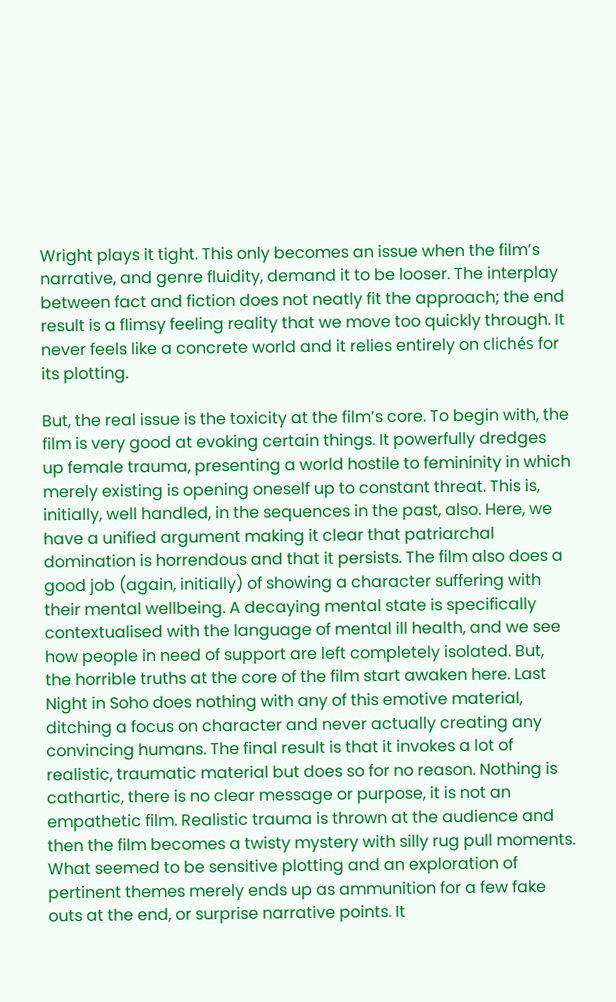Wright plays it tight. This only becomes an issue when the film’s narrative, and genre fluidity, demand it to be looser. The interplay between fact and fiction does not neatly fit the approach; the end result is a flimsy feeling reality that we move too quickly through. It never feels like a concrete world and it relies entirely on clichés for its plotting.

But, the real issue is the toxicity at the film’s core. To begin with, the film is very good at evoking certain things. It powerfully dredges up female trauma, presenting a world hostile to femininity in which merely existing is opening oneself up to constant threat. This is, initially, well handled, in the sequences in the past, also. Here, we have a unified argument making it clear that patriarchal domination is horrendous and that it persists. The film also does a good job (again, initially) of showing a character suffering with their mental wellbeing. A decaying mental state is specifically contextualised with the language of mental ill health, and we see how people in need of support are left completely isolated. But, the horrible truths at the core of the film start awaken here. Last Night in Soho does nothing with any of this emotive material, ditching a focus on character and never actually creating any convincing humans. The final result is that it invokes a lot of realistic, traumatic material but does so for no reason. Nothing is cathartic, there is no clear message or purpose, it is not an empathetic film. Realistic trauma is thrown at the audience and then the film becomes a twisty mystery with silly rug pull moments. What seemed to be sensitive plotting and an exploration of pertinent themes merely ends up as ammunition for a few fake outs at the end, or surprise narrative points. It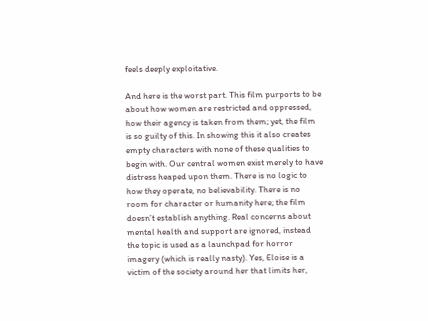feels deeply exploitative.

And here is the worst part. This film purports to be about how women are restricted and oppressed, how their agency is taken from them; yet, the film is so guilty of this. In showing this it also creates empty characters with none of these qualities to begin with. Our central women exist merely to have distress heaped upon them. There is no logic to how they operate, no believability. There is no room for character or humanity here; the film doesn’t establish anything. Real concerns about mental health and support are ignored, instead the topic is used as a launchpad for horror imagery (which is really nasty). Yes, Eloise is a victim of the society around her that limits her,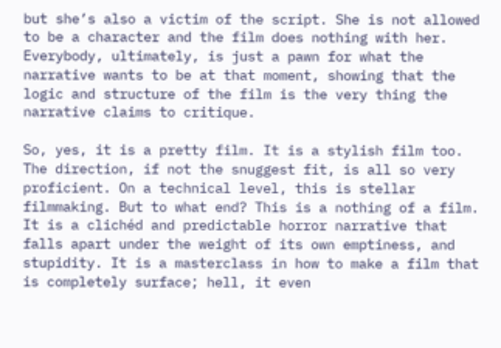but she’s also a victim of the script. She is not allowed to be a character and the film does nothing with her. Everybody, ultimately, is just a pawn for what the narrative wants to be at that moment, showing that the logic and structure of the film is the very thing the narrative claims to critique.

So, yes, it is a pretty film. It is a stylish film too. The direction, if not the snuggest fit, is all so very proficient. On a technical level, this is stellar filmmaking. But to what end? This is a nothing of a film. It is a clichéd and predictable horror narrative that falls apart under the weight of its own emptiness, and stupidity. It is a masterclass in how to make a film that is completely surface; hell, it even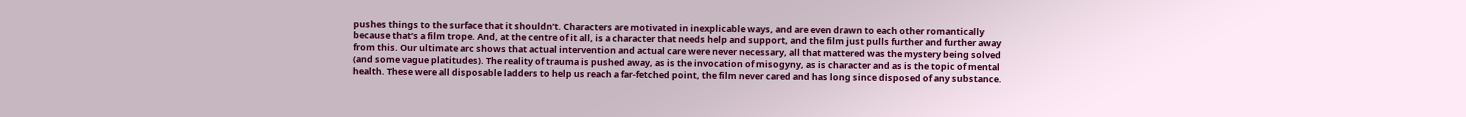pushes things to the surface that it shouldn’t. Characters are motivated in inexplicable ways, and are even drawn to each other romantically because that’s a film trope. And, at the centre of it all, is a character that needs help and support, and the film just pulls further and further away from this. Our ultimate arc shows that actual intervention and actual care were never necessary, all that mattered was the mystery being solved (and some vague platitudes). The reality of trauma is pushed away, as is the invocation of misogyny, as is character and as is the topic of mental health. These were all disposable ladders to help us reach a far-fetched point, the film never cared and has long since disposed of any substance.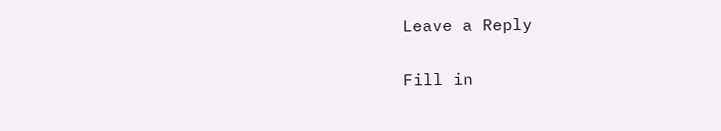Leave a Reply

Fill in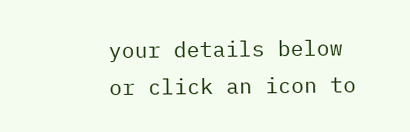your details below or click an icon to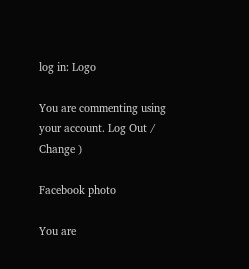log in: Logo

You are commenting using your account. Log Out /  Change )

Facebook photo

You are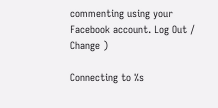commenting using your Facebook account. Log Out /  Change )

Connecting to %s